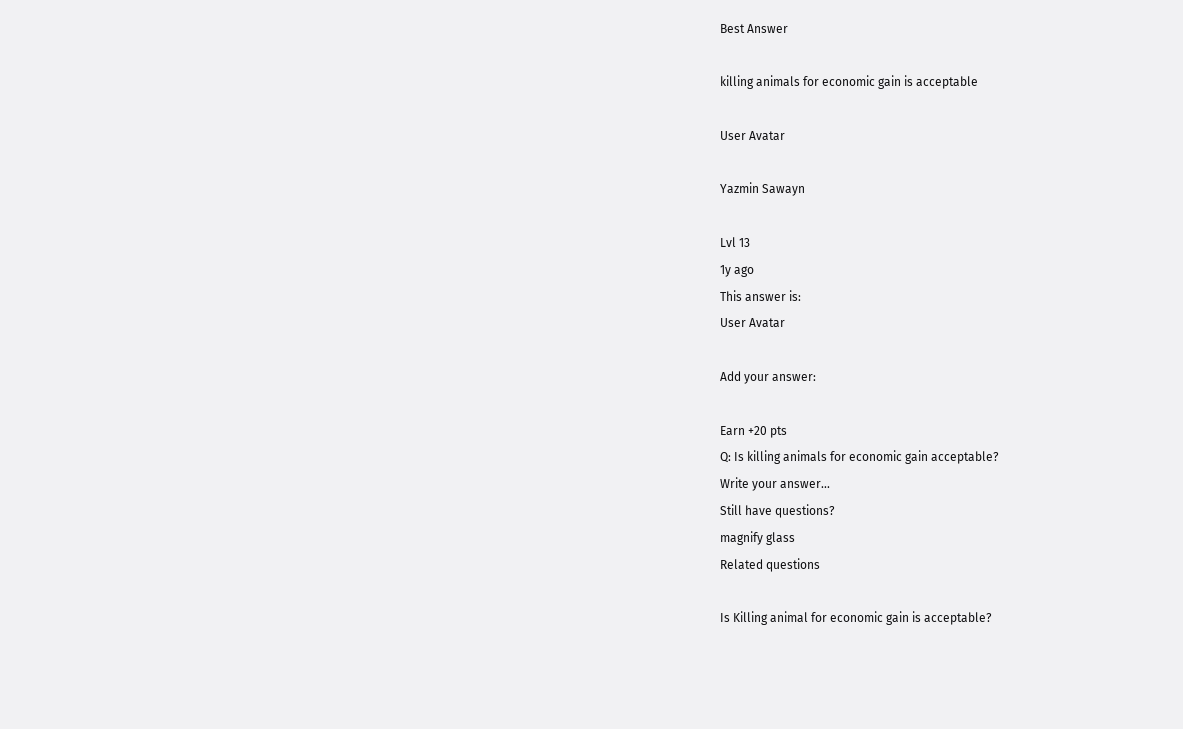Best Answer

killing animals for economic gain is acceptable

User Avatar

Yazmin Sawayn

Lvl 13
1y ago
This answer is:
User Avatar

Add your answer:

Earn +20 pts
Q: Is killing animals for economic gain acceptable?
Write your answer...
Still have questions?
magnify glass
Related questions

Is Killing animal for economic gain is acceptable?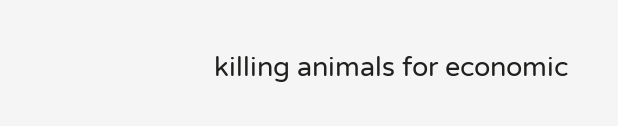killing animals for economic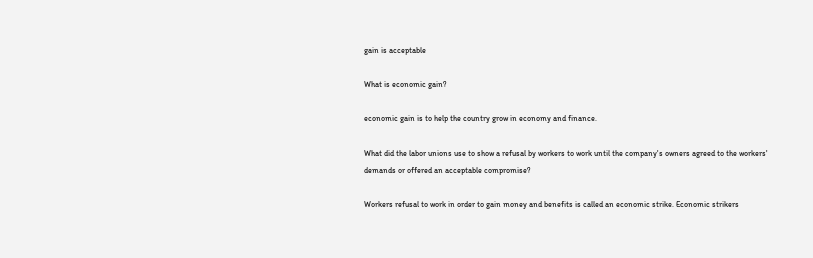gain is acceptable

What is economic gain?

economic gain is to help the country grow in economy and finance.

What did the labor unions use to show a refusal by workers to work until the company's owners agreed to the workers' demands or offered an acceptable compromise?

Workers refusal to work in order to gain money and benefits is called an economic strike. Economic strikers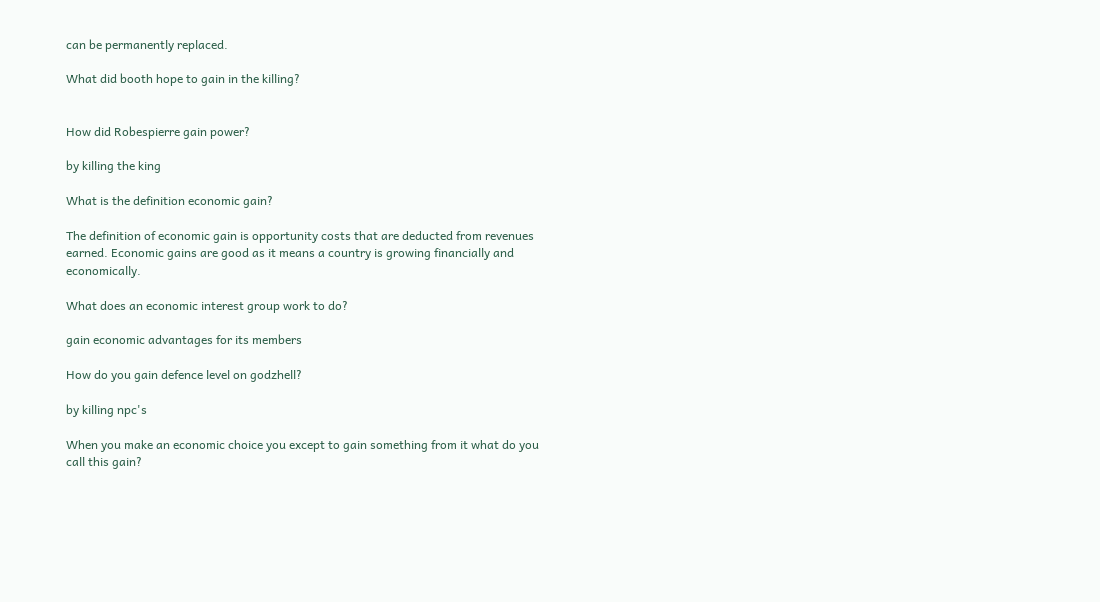can be permanently replaced.

What did booth hope to gain in the killing?


How did Robespierre gain power?

by killing the king

What is the definition economic gain?

The definition of economic gain is opportunity costs that are deducted from revenues earned. Economic gains are good as it means a country is growing financially and economically.

What does an economic interest group work to do?

gain economic advantages for its members

How do you gain defence level on godzhell?

by killing npc's

When you make an economic choice you except to gain something from it what do you call this gain?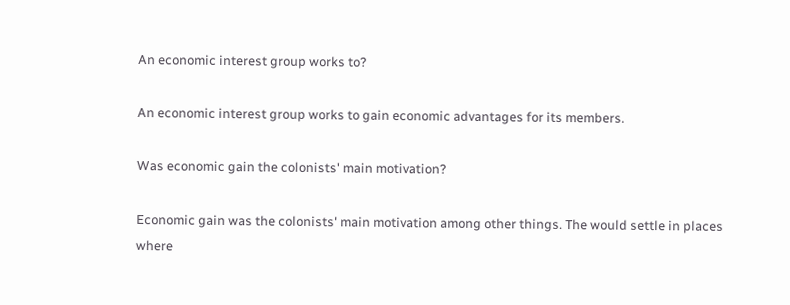An economic interest group works to?

An economic interest group works to gain economic advantages for its members.

Was economic gain the colonists' main motivation?

Economic gain was the colonists' main motivation among other things. The would settle in places where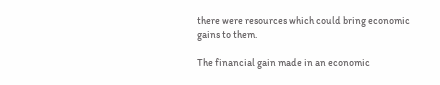there were resources which could bring economic gains to them.

The financial gain made in an economic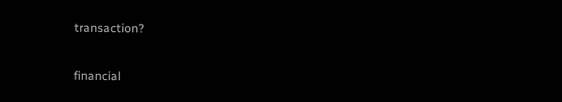transaction?

financial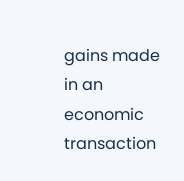gains made in an economic transaction